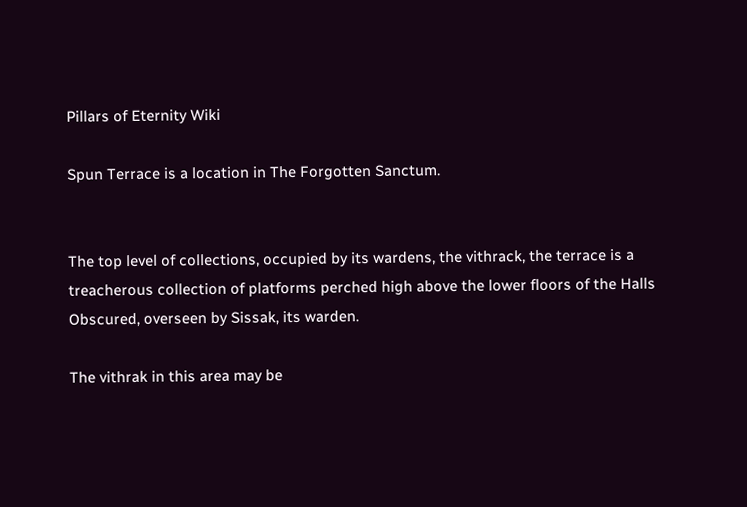Pillars of Eternity Wiki

Spun Terrace is a location in The Forgotten Sanctum.


The top level of collections, occupied by its wardens, the vithrack, the terrace is a treacherous collection of platforms perched high above the lower floors of the Halls Obscured, overseen by Sissak, its warden.

The vithrak in this area may be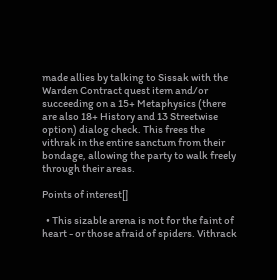made allies by talking to Sissak with the Warden Contract quest item and/or succeeding on a 15+ Metaphysics (there are also 18+ History and 13 Streetwise option) dialog check. This frees the vithrak in the entire sanctum from their bondage, allowing the party to walk freely through their areas.

Points of interest[]

  • This sizable arena is not for the faint of heart - or those afraid of spiders. Vithrack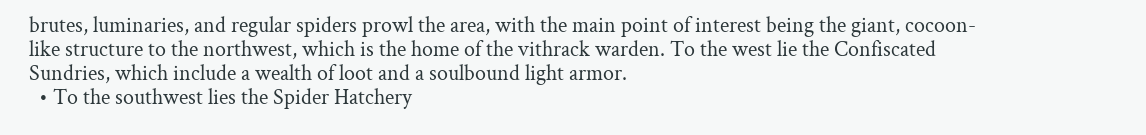brutes, luminaries, and regular spiders prowl the area, with the main point of interest being the giant, cocoon-like structure to the northwest, which is the home of the vithrack warden. To the west lie the Confiscated Sundries, which include a wealth of loot and a soulbound light armor.
  • To the southwest lies the Spider Hatchery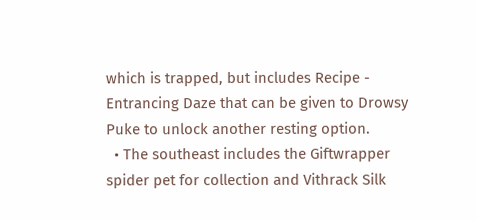which is trapped, but includes Recipe - Entrancing Daze that can be given to Drowsy Puke to unlock another resting option.
  • The southeast includes the Giftwrapper spider pet for collection and Vithrack Silk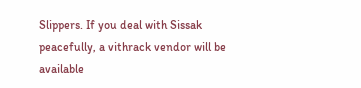Slippers. If you deal with Sissak peacefully, a vithrack vendor will be available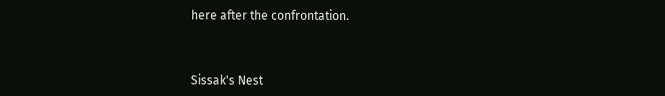here after the confrontation.



Sissak's Nest